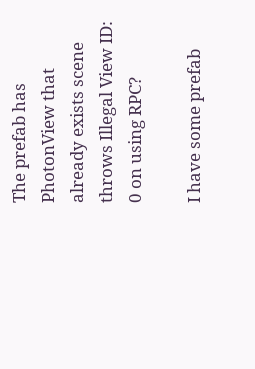The prefab has PhotonView that already exists scene throws Illegal View ID: 0 on using RPC?

I have some prefab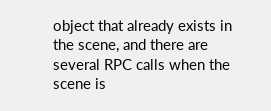object that already exists in the scene, and there are several RPC calls when the scene is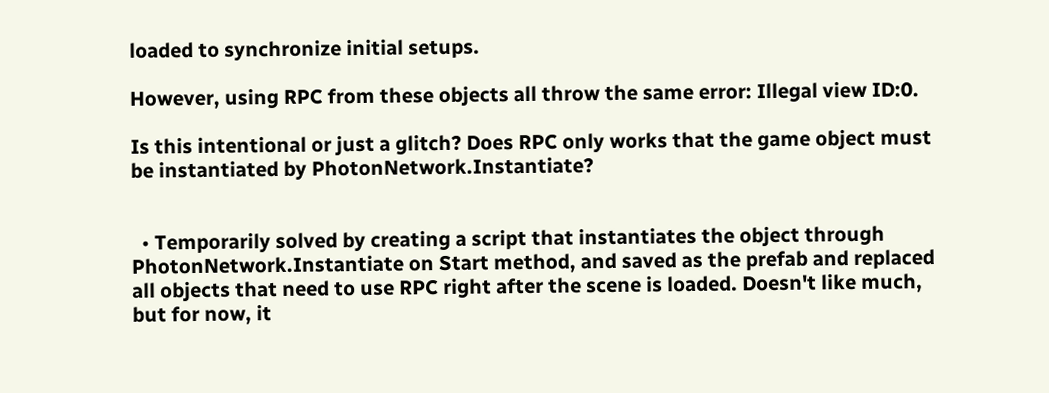loaded to synchronize initial setups.

However, using RPC from these objects all throw the same error: Illegal view ID:0.

Is this intentional or just a glitch? Does RPC only works that the game object must be instantiated by PhotonNetwork.Instantiate?


  • Temporarily solved by creating a script that instantiates the object through PhotonNetwork.Instantiate on Start method, and saved as the prefab and replaced all objects that need to use RPC right after the scene is loaded. Doesn't like much, but for now, it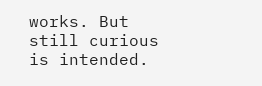works. But still curious is intended.